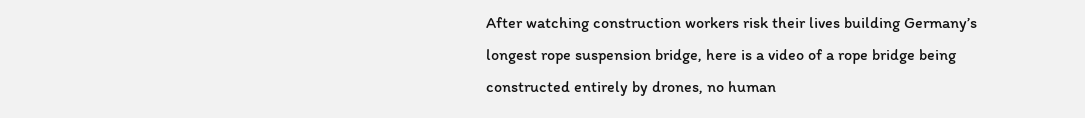After watching construction workers risk their lives building Germany’s longest rope suspension bridge, here is a video of a rope bridge being constructed entirely by drones, no human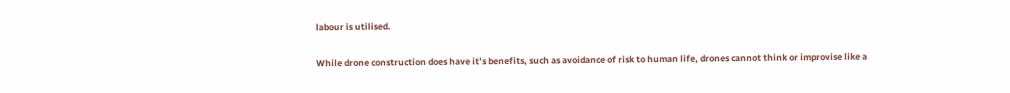labour is utilised.

While drone construction does have it’s benefits, such as avoidance of risk to human life, drones cannot think or improvise like a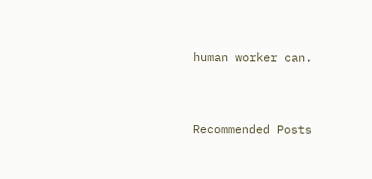human worker can.


Recommended Posts